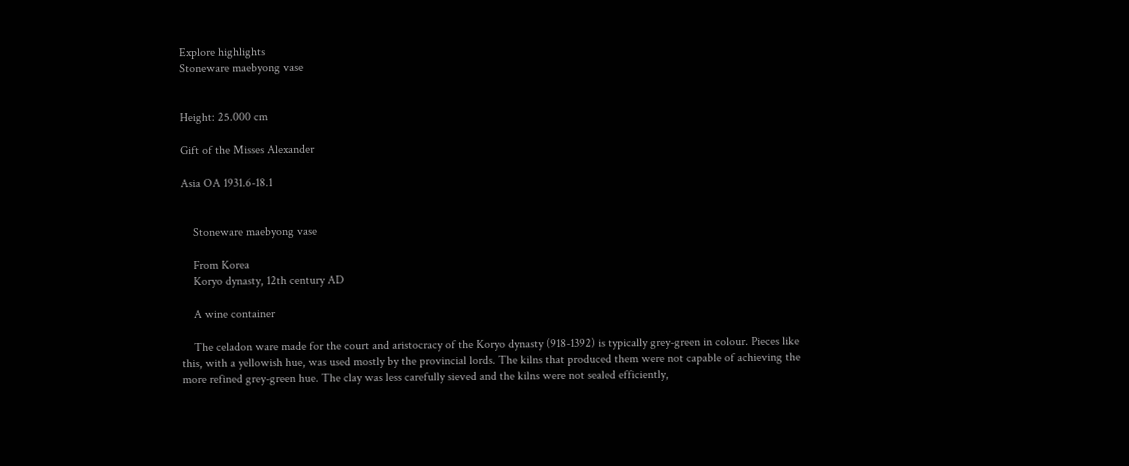Explore highlights
Stoneware maebyong vase


Height: 25.000 cm

Gift of the Misses Alexander

Asia OA 1931.6-18.1


    Stoneware maebyong vase

    From Korea
    Koryo dynasty, 12th century AD

    A wine container

    The celadon ware made for the court and aristocracy of the Koryo dynasty (918-1392) is typically grey-green in colour. Pieces like this, with a yellowish hue, was used mostly by the provincial lords. The kilns that produced them were not capable of achieving the more refined grey-green hue. The clay was less carefully sieved and the kilns were not sealed efficiently,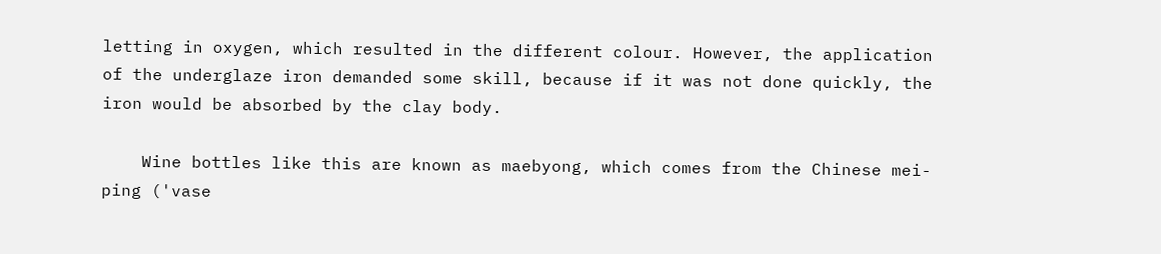letting in oxygen, which resulted in the different colour. However, the application of the underglaze iron demanded some skill, because if it was not done quickly, the iron would be absorbed by the clay body.

    Wine bottles like this are known as maebyong, which comes from the Chinese mei-ping ('vase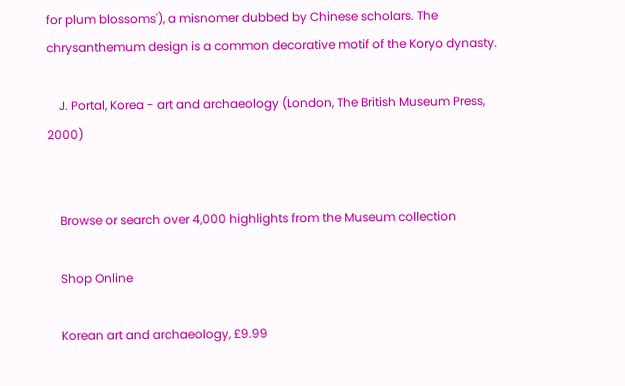for plum blossoms'), a misnomer dubbed by Chinese scholars. The chrysanthemum design is a common decorative motif of the Koryo dynasty.

    J. Portal, Korea - art and archaeology (London, The British Museum Press, 2000)


    Browse or search over 4,000 highlights from the Museum collection

    Shop Online

    Korean art and archaeology, £9.99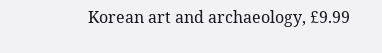Korean art and archaeology, £9.99